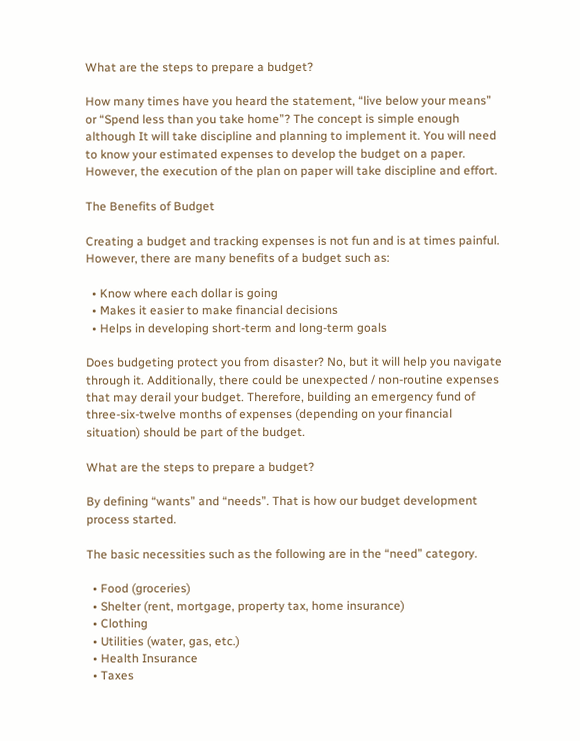What are the steps to prepare a budget?

How many times have you heard the statement, “live below your means” or “Spend less than you take home”? The concept is simple enough although It will take discipline and planning to implement it. You will need to know your estimated expenses to develop the budget on a paper. However, the execution of the plan on paper will take discipline and effort.

The Benefits of Budget

Creating a budget and tracking expenses is not fun and is at times painful. However, there are many benefits of a budget such as:

  • Know where each dollar is going
  • Makes it easier to make financial decisions
  • Helps in developing short-term and long-term goals

Does budgeting protect you from disaster? No, but it will help you navigate through it. Additionally, there could be unexpected / non-routine expenses that may derail your budget. Therefore, building an emergency fund of three-six-twelve months of expenses (depending on your financial situation) should be part of the budget.

What are the steps to prepare a budget?

By defining “wants” and “needs”. That is how our budget development process started.

The basic necessities such as the following are in the “need” category.

  • Food (groceries)
  • Shelter (rent, mortgage, property tax, home insurance)
  • Clothing
  • Utilities (water, gas, etc.)
  • Health Insurance
  • Taxes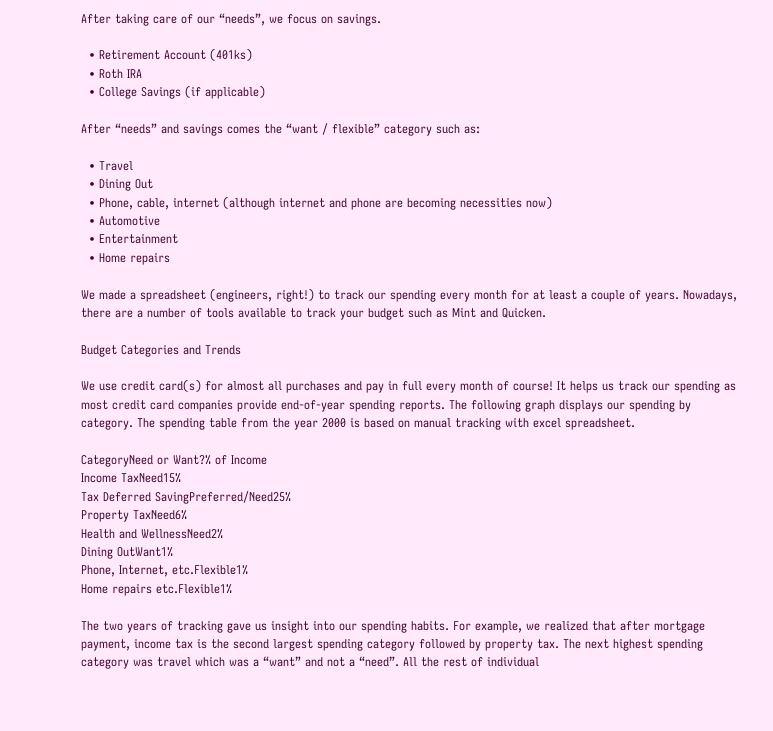After taking care of our “needs”, we focus on savings.

  • Retirement Account (401ks)
  • Roth IRA
  • College Savings (if applicable)

After “needs” and savings comes the “want / flexible” category such as:

  • Travel
  • Dining Out
  • Phone, cable, internet (although internet and phone are becoming necessities now)
  • Automotive
  • Entertainment
  • Home repairs

We made a spreadsheet (engineers, right!) to track our spending every month for at least a couple of years. Nowadays, there are a number of tools available to track your budget such as Mint and Quicken.

Budget Categories and Trends

We use credit card(s) for almost all purchases and pay in full every month of course! It helps us track our spending as most credit card companies provide end-of-year spending reports. The following graph displays our spending by category. The spending table from the year 2000 is based on manual tracking with excel spreadsheet.

CategoryNeed or Want?% of Income
Income TaxNeed15%
Tax Deferred SavingPreferred/Need25%
Property TaxNeed6%
Health and WellnessNeed2%
Dining OutWant1%
Phone, Internet, etc.Flexible1%
Home repairs etc.Flexible1%

The two years of tracking gave us insight into our spending habits. For example, we realized that after mortgage payment, income tax is the second largest spending category followed by property tax. The next highest spending category was travel which was a “want” and not a “need”. All the rest of individual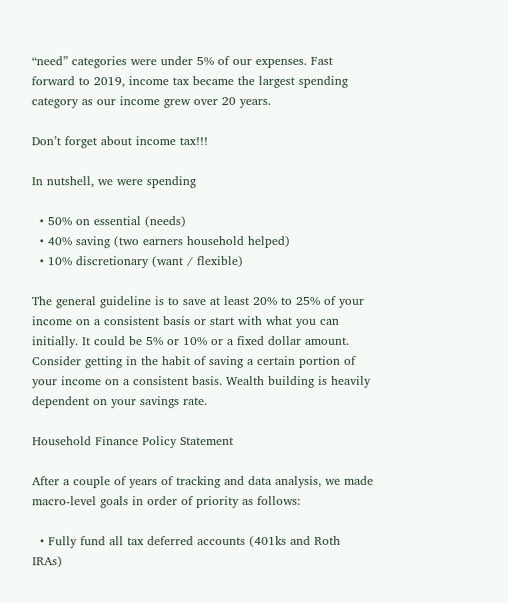“need” categories were under 5% of our expenses. Fast forward to 2019, income tax became the largest spending category as our income grew over 20 years.

Don’t forget about income tax!!!

In nutshell, we were spending

  • 50% on essential (needs)
  • 40% saving (two earners household helped)
  • 10% discretionary (want / flexible)

The general guideline is to save at least 20% to 25% of your income on a consistent basis or start with what you can initially. It could be 5% or 10% or a fixed dollar amount. Consider getting in the habit of saving a certain portion of your income on a consistent basis. Wealth building is heavily dependent on your savings rate.

Household Finance Policy Statement

After a couple of years of tracking and data analysis, we made macro-level goals in order of priority as follows:

  • Fully fund all tax deferred accounts (401ks and Roth IRAs)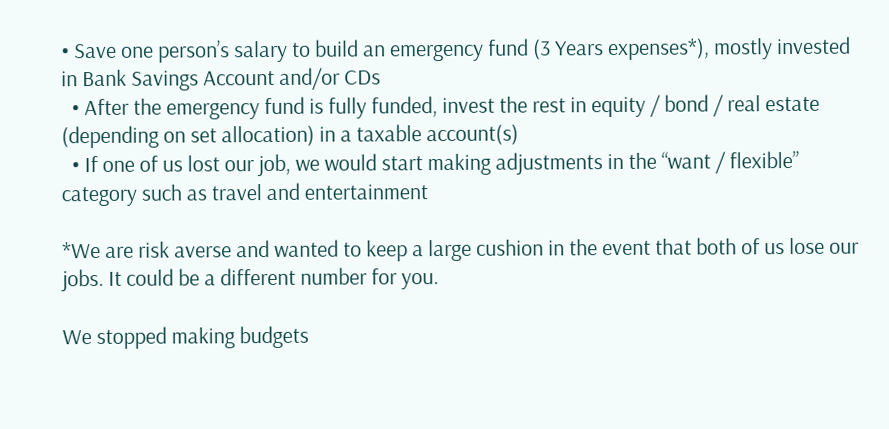• Save one person’s salary to build an emergency fund (3 Years expenses*), mostly invested in Bank Savings Account and/or CDs
  • After the emergency fund is fully funded, invest the rest in equity / bond / real estate (depending on set allocation) in a taxable account(s)
  • If one of us lost our job, we would start making adjustments in the “want / flexible” category such as travel and entertainment

*We are risk averse and wanted to keep a large cushion in the event that both of us lose our jobs. It could be a different number for you.

We stopped making budgets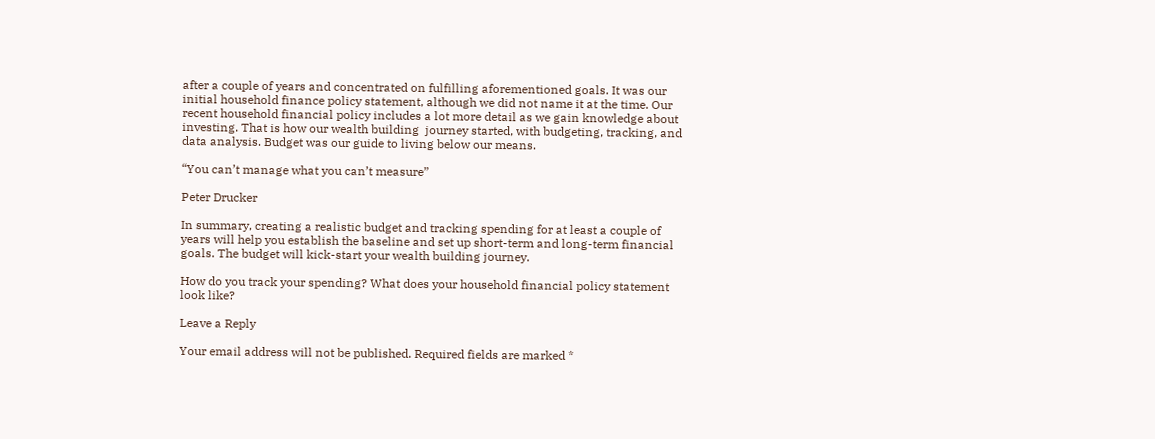after a couple of years and concentrated on fulfilling aforementioned goals. It was our initial household finance policy statement, although we did not name it at the time. Our recent household financial policy includes a lot more detail as we gain knowledge about investing. That is how our wealth building  journey started, with budgeting, tracking, and data analysis. Budget was our guide to living below our means.

“You can’t manage what you can’t measure”

Peter Drucker

In summary, creating a realistic budget and tracking spending for at least a couple of years will help you establish the baseline and set up short-term and long-term financial goals. The budget will kick-start your wealth building journey.

How do you track your spending? What does your household financial policy statement look like?

Leave a Reply

Your email address will not be published. Required fields are marked *